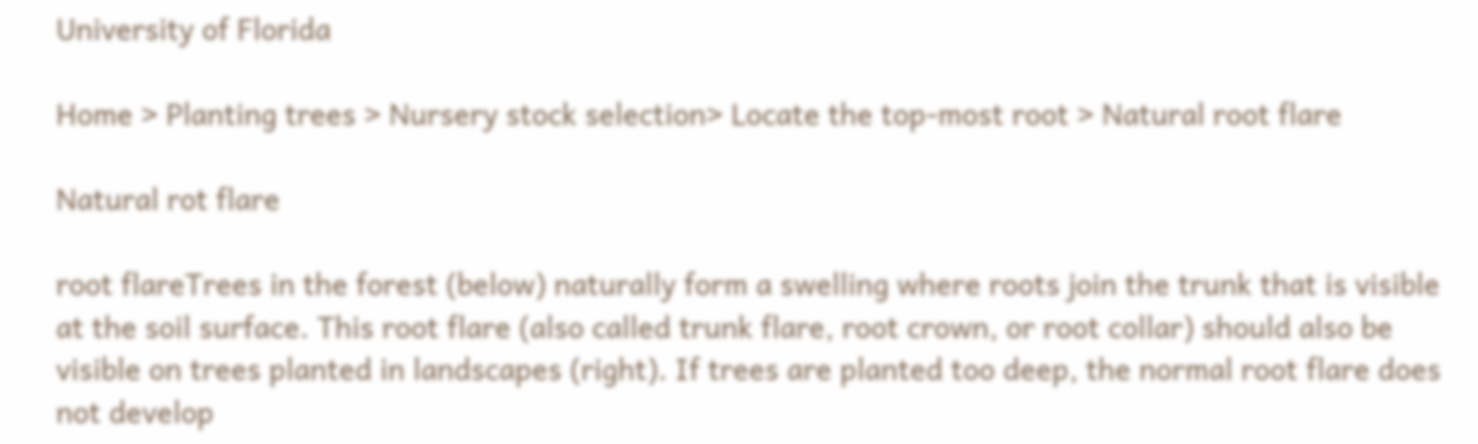University of Florida

Home > Planting trees > Nursery stock selection> Locate the top-most root > Natural root flare

Natural rot flare

root flareTrees in the forest (below) naturally form a swelling where roots join the trunk that is visible at the soil surface. This root flare (also called trunk flare, root crown, or root collar) should also be visible on trees planted in landscapes (right). If trees are planted too deep, the normal root flare does not develop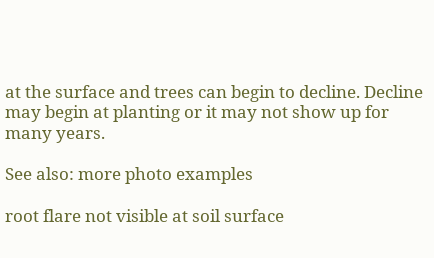at the surface and trees can begin to decline. Decline may begin at planting or it may not show up for many years.

See also: more photo examples

root flare not visible at soil surface